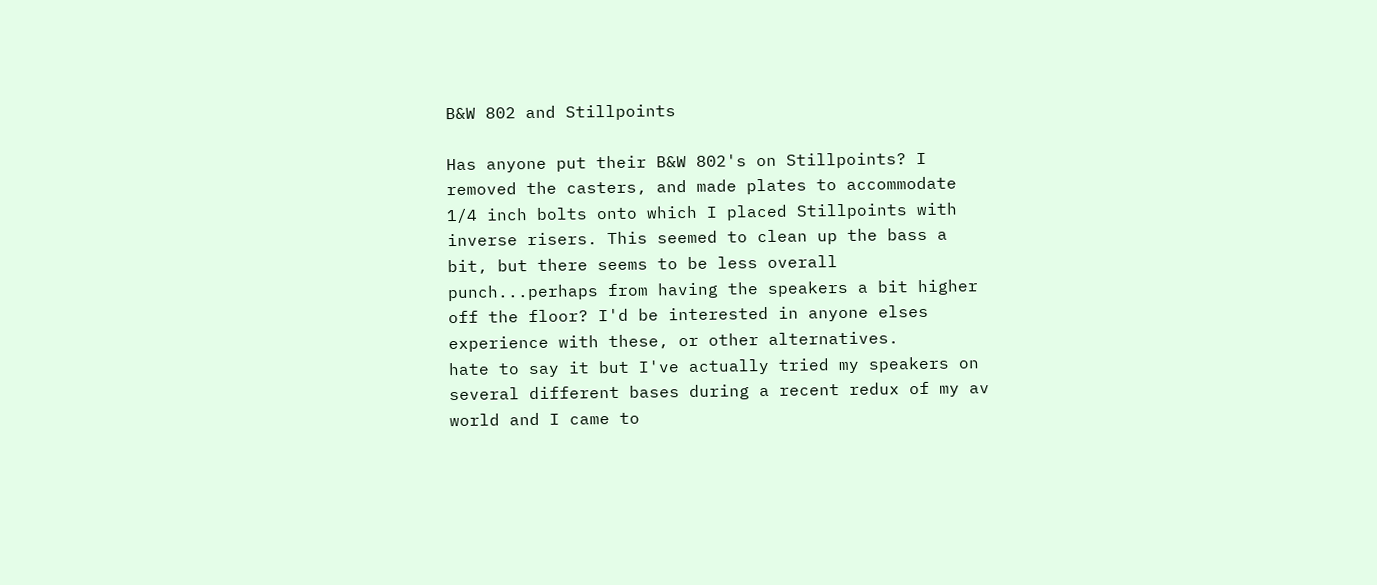B&W 802 and Stillpoints

Has anyone put their B&W 802's on Stillpoints? I removed the casters, and made plates to accommodate 1/4 inch bolts onto which I placed Stillpoints with inverse risers. This seemed to clean up the bass a bit, but there seems to be less overall punch...perhaps from having the speakers a bit higher off the floor? I'd be interested in anyone elses experience with these, or other alternatives.
hate to say it but I've actually tried my speakers on several different bases during a recent redux of my av world and I came to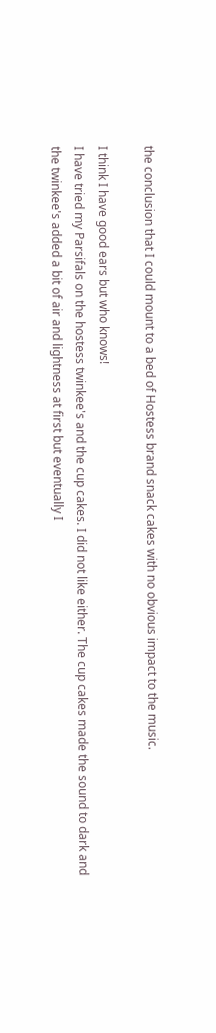the conclusion that I could mount to a bed of Hostess brand snack cakes with no obvious impact to the music.

I think I have good ears but who knows!
I have tried my Parsifals on the hostess twinkee's and the cup cakes. I did not like either. The cup cakes made the sound to dark and the twinkee's added a bit of air and lightness at first but eventually I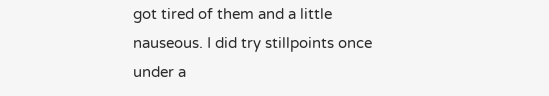got tired of them and a little nauseous. I did try stillpoints once under a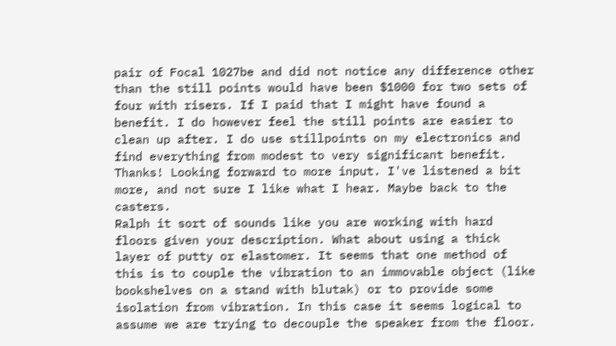pair of Focal 1027be and did not notice any difference other than the still points would have been $1000 for two sets of four with risers. If I paid that I might have found a benefit. I do however feel the still points are easier to clean up after. I do use stillpoints on my electronics and find everything from modest to very significant benefit.
Thanks! Looking forward to more input. I've listened a bit more, and not sure I like what I hear. Maybe back to the casters.
Ralph it sort of sounds like you are working with hard floors given your description. What about using a thick layer of putty or elastomer. It seems that one method of this is to couple the vibration to an immovable object (like bookshelves on a stand with blutak) or to provide some isolation from vibration. In this case it seems logical to assume we are trying to decouple the speaker from the floor.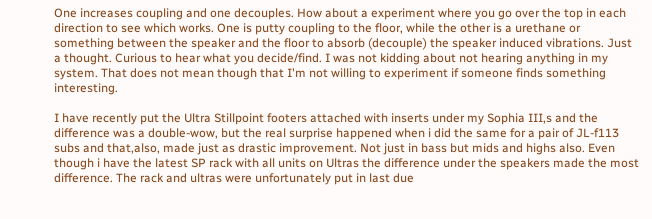One increases coupling and one decouples. How about a experiment where you go over the top in each direction to see which works. One is putty coupling to the floor, while the other is a urethane or something between the speaker and the floor to absorb (decouple) the speaker induced vibrations. Just a thought. Curious to hear what you decide/find. I was not kidding about not hearing anything in my system. That does not mean though that I'm not willing to experiment if someone finds something interesting.

I have recently put the Ultra Stillpoint footers attached with inserts under my Sophia III,s and the difference was a double-wow, but the real surprise happened when i did the same for a pair of JL-f113 subs and that,also, made just as drastic improvement. Not just in bass but mids and highs also. Even though i have the latest SP rack with all units on Ultras the difference under the speakers made the most difference. The rack and ultras were unfortunately put in last due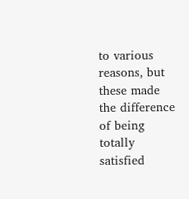to various reasons, but these made the difference of being totally satisfied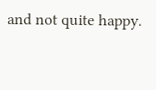and not quite happy.